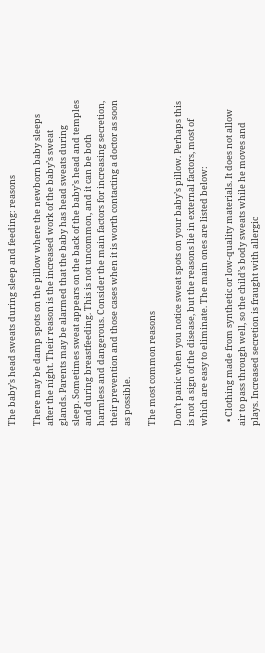The baby’s head sweats during sleep and feeding: reasons

There may be damp spots on the pillow where the newborn baby sleeps after the night. Their reason is the increased work of the baby’s sweat glands. Parents may be alarmed that the baby has head sweats during sleep. Sometimes sweat appears on the back of the baby’s head and temples and during breastfeeding. This is not uncommon, and it can be both harmless and dangerous. Consider the main factors for increasing secretion, their prevention and those cases when it is worth contacting a doctor as soon as possible.

The most common reasons

Don’t panic when you notice sweat spots on your baby’s pillow. Perhaps this is not a sign of the disease, but the reasons lie in external factors, most of which are easy to eliminate. The main ones are listed below:

  • Clothing made from synthetic or low-quality materials. It does not allow air to pass through well, so the child’s body sweats while he moves and plays. Increased secretion is fraught with allergic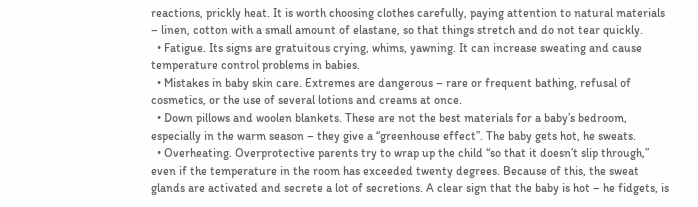reactions, prickly heat. It is worth choosing clothes carefully, paying attention to natural materials – linen, cotton with a small amount of elastane, so that things stretch and do not tear quickly.
  • Fatigue. Its signs are gratuitous crying, whims, yawning. It can increase sweating and cause temperature control problems in babies.
  • Mistakes in baby skin care. Extremes are dangerous – rare or frequent bathing, refusal of cosmetics, or the use of several lotions and creams at once.
  • Down pillows and woolen blankets. These are not the best materials for a baby’s bedroom, especially in the warm season – they give a “greenhouse effect”. The baby gets hot, he sweats.
  • Overheating. Overprotective parents try to wrap up the child “so that it doesn’t slip through,” even if the temperature in the room has exceeded twenty degrees. Because of this, the sweat glands are activated and secrete a lot of secretions. A clear sign that the baby is hot – he fidgets, is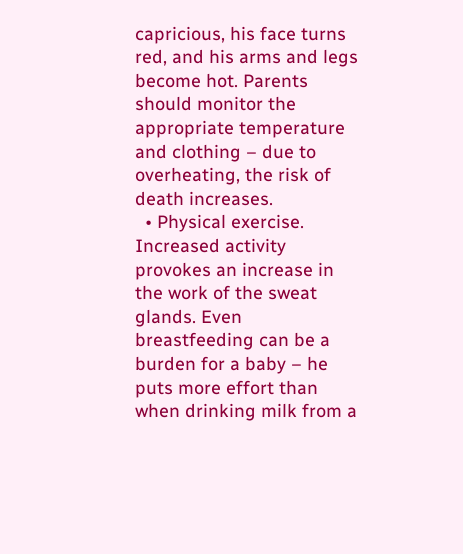capricious, his face turns red, and his arms and legs become hot. Parents should monitor the appropriate temperature and clothing – due to overheating, the risk of death increases.
  • Physical exercise. Increased activity provokes an increase in the work of the sweat glands. Even breastfeeding can be a burden for a baby – he puts more effort than when drinking milk from a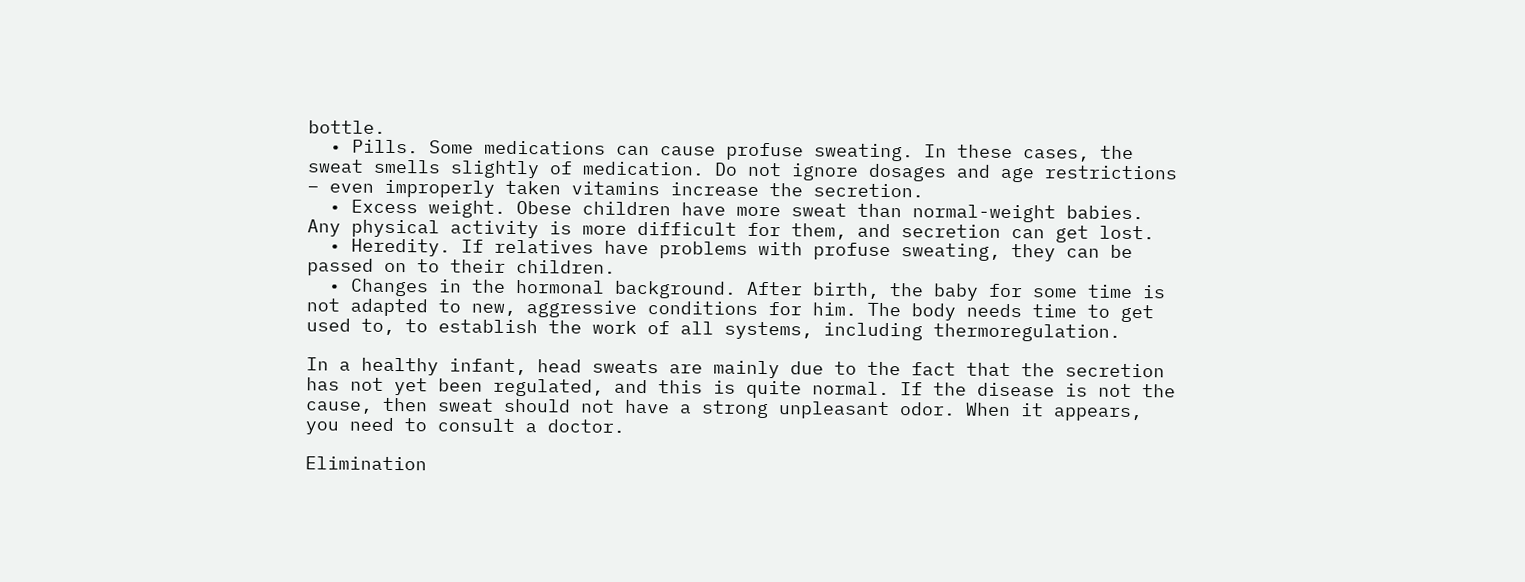bottle.
  • Pills. Some medications can cause profuse sweating. In these cases, the sweat smells slightly of medication. Do not ignore dosages and age restrictions – even improperly taken vitamins increase the secretion.
  • Excess weight. Obese children have more sweat than normal-weight babies. Any physical activity is more difficult for them, and secretion can get lost.
  • Heredity. If relatives have problems with profuse sweating, they can be passed on to their children.
  • Changes in the hormonal background. After birth, the baby for some time is not adapted to new, aggressive conditions for him. The body needs time to get used to, to establish the work of all systems, including thermoregulation.

In a healthy infant, head sweats are mainly due to the fact that the secretion has not yet been regulated, and this is quite normal. If the disease is not the cause, then sweat should not have a strong unpleasant odor. When it appears, you need to consult a doctor.

Elimination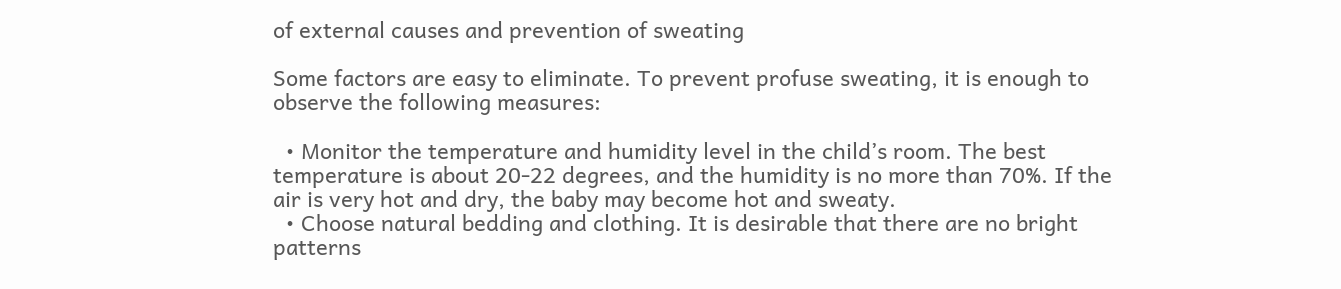of external causes and prevention of sweating

Some factors are easy to eliminate. To prevent profuse sweating, it is enough to observe the following measures:

  • Monitor the temperature and humidity level in the child’s room. The best temperature is about 20-22 degrees, and the humidity is no more than 70%. If the air is very hot and dry, the baby may become hot and sweaty.
  • Choose natural bedding and clothing. It is desirable that there are no bright patterns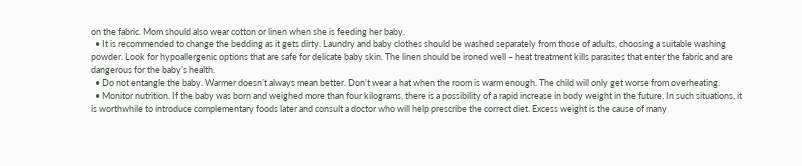on the fabric. Mom should also wear cotton or linen when she is feeding her baby.
  • It is recommended to change the bedding as it gets dirty. Laundry and baby clothes should be washed separately from those of adults, choosing a suitable washing powder. Look for hypoallergenic options that are safe for delicate baby skin. The linen should be ironed well – heat treatment kills parasites that enter the fabric and are dangerous for the baby’s health.
  • Do not entangle the baby. Warmer doesn’t always mean better. Don’t wear a hat when the room is warm enough. The child will only get worse from overheating.
  • Monitor nutrition. If the baby was born and weighed more than four kilograms, there is a possibility of a rapid increase in body weight in the future. In such situations, it is worthwhile to introduce complementary foods later and consult a doctor who will help prescribe the correct diet. Excess weight is the cause of many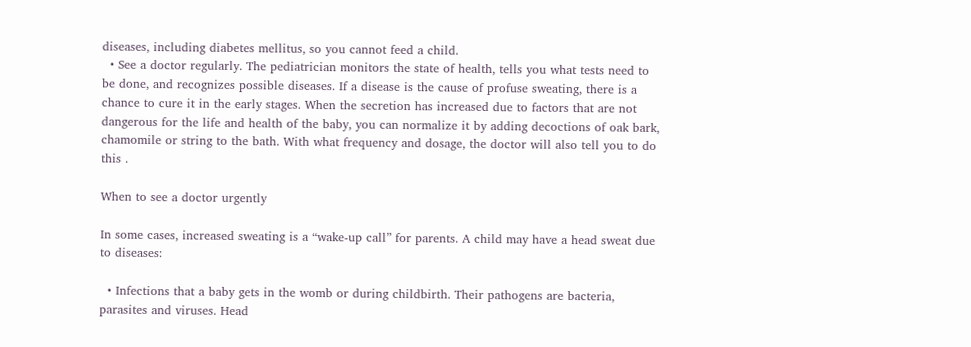diseases, including diabetes mellitus, so you cannot feed a child.
  • See a doctor regularly. The pediatrician monitors the state of health, tells you what tests need to be done, and recognizes possible diseases. If a disease is the cause of profuse sweating, there is a chance to cure it in the early stages. When the secretion has increased due to factors that are not dangerous for the life and health of the baby, you can normalize it by adding decoctions of oak bark, chamomile or string to the bath. With what frequency and dosage, the doctor will also tell you to do this .

When to see a doctor urgently

In some cases, increased sweating is a “wake-up call” for parents. A child may have a head sweat due to diseases:

  • Infections that a baby gets in the womb or during childbirth. Their pathogens are bacteria, parasites and viruses. Head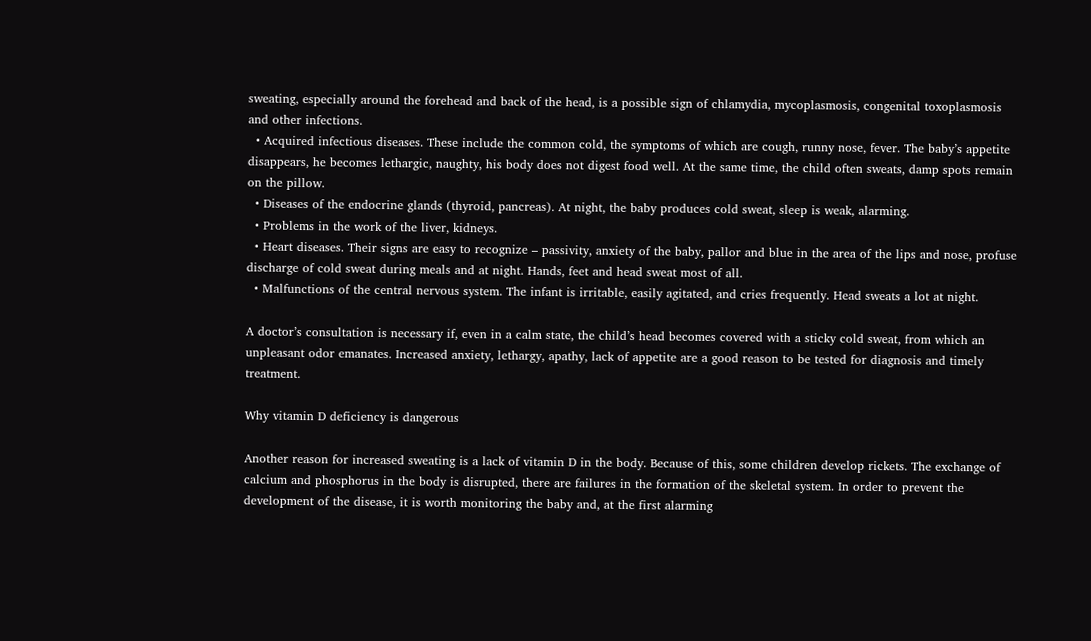sweating, especially around the forehead and back of the head, is a possible sign of chlamydia, mycoplasmosis, congenital toxoplasmosis and other infections.
  • Acquired infectious diseases. These include the common cold, the symptoms of which are cough, runny nose, fever. The baby’s appetite disappears, he becomes lethargic, naughty, his body does not digest food well. At the same time, the child often sweats, damp spots remain on the pillow.
  • Diseases of the endocrine glands (thyroid, pancreas). At night, the baby produces cold sweat, sleep is weak, alarming.
  • Problems in the work of the liver, kidneys.
  • Heart diseases. Their signs are easy to recognize – passivity, anxiety of the baby, pallor and blue in the area of the lips and nose, profuse discharge of cold sweat during meals and at night. Hands, feet and head sweat most of all.
  • Malfunctions of the central nervous system. The infant is irritable, easily agitated, and cries frequently. Head sweats a lot at night.

A doctor’s consultation is necessary if, even in a calm state, the child’s head becomes covered with a sticky cold sweat, from which an unpleasant odor emanates. Increased anxiety, lethargy, apathy, lack of appetite are a good reason to be tested for diagnosis and timely treatment.

Why vitamin D deficiency is dangerous

Another reason for increased sweating is a lack of vitamin D in the body. Because of this, some children develop rickets. The exchange of calcium and phosphorus in the body is disrupted, there are failures in the formation of the skeletal system. In order to prevent the development of the disease, it is worth monitoring the baby and, at the first alarming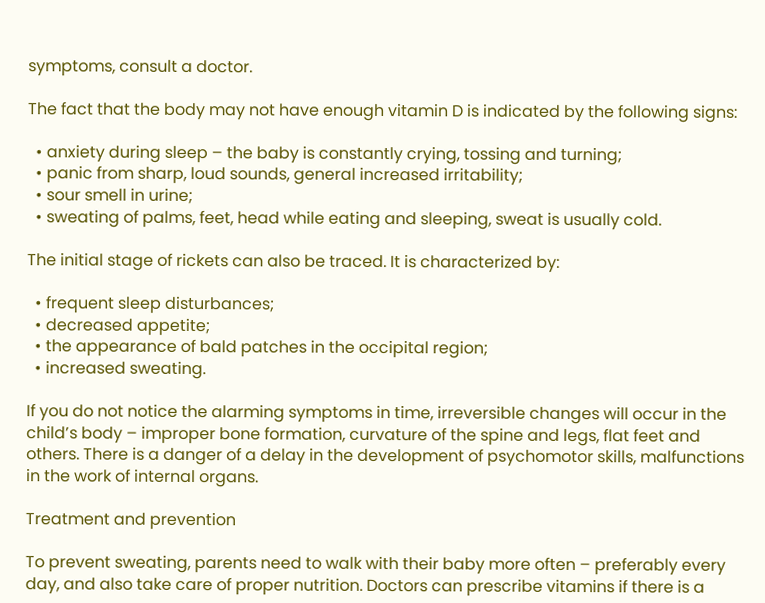symptoms, consult a doctor.

The fact that the body may not have enough vitamin D is indicated by the following signs:

  • anxiety during sleep – the baby is constantly crying, tossing and turning;
  • panic from sharp, loud sounds, general increased irritability;
  • sour smell in urine;
  • sweating of palms, feet, head while eating and sleeping, sweat is usually cold.

The initial stage of rickets can also be traced. It is characterized by:

  • frequent sleep disturbances;
  • decreased appetite;
  • the appearance of bald patches in the occipital region;
  • increased sweating.

If you do not notice the alarming symptoms in time, irreversible changes will occur in the child’s body – improper bone formation, curvature of the spine and legs, flat feet and others. There is a danger of a delay in the development of psychomotor skills, malfunctions in the work of internal organs.

Treatment and prevention

To prevent sweating, parents need to walk with their baby more often – preferably every day, and also take care of proper nutrition. Doctors can prescribe vitamins if there is a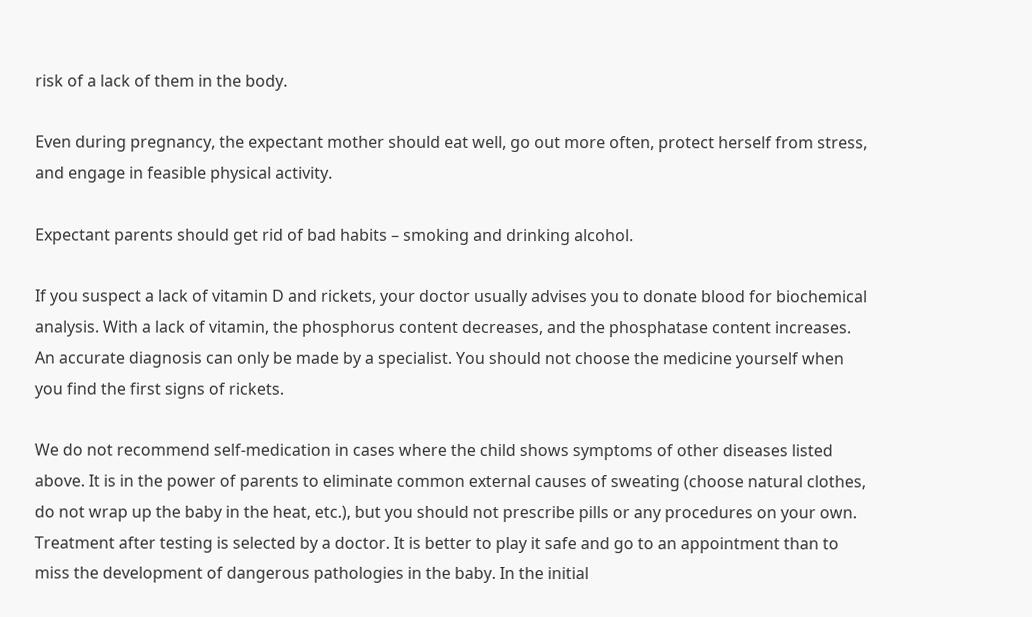risk of a lack of them in the body.

Even during pregnancy, the expectant mother should eat well, go out more often, protect herself from stress, and engage in feasible physical activity.

Expectant parents should get rid of bad habits – smoking and drinking alcohol.

If you suspect a lack of vitamin D and rickets, your doctor usually advises you to donate blood for biochemical analysis. With a lack of vitamin, the phosphorus content decreases, and the phosphatase content increases. An accurate diagnosis can only be made by a specialist. You should not choose the medicine yourself when you find the first signs of rickets.

We do not recommend self-medication in cases where the child shows symptoms of other diseases listed above. It is in the power of parents to eliminate common external causes of sweating (choose natural clothes, do not wrap up the baby in the heat, etc.), but you should not prescribe pills or any procedures on your own. Treatment after testing is selected by a doctor. It is better to play it safe and go to an appointment than to miss the development of dangerous pathologies in the baby. In the initial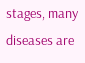stages, many diseases are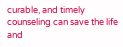curable, and timely counseling can save the life and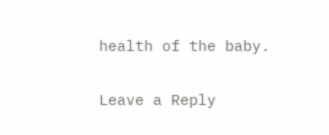health of the baby.

Leave a Reply